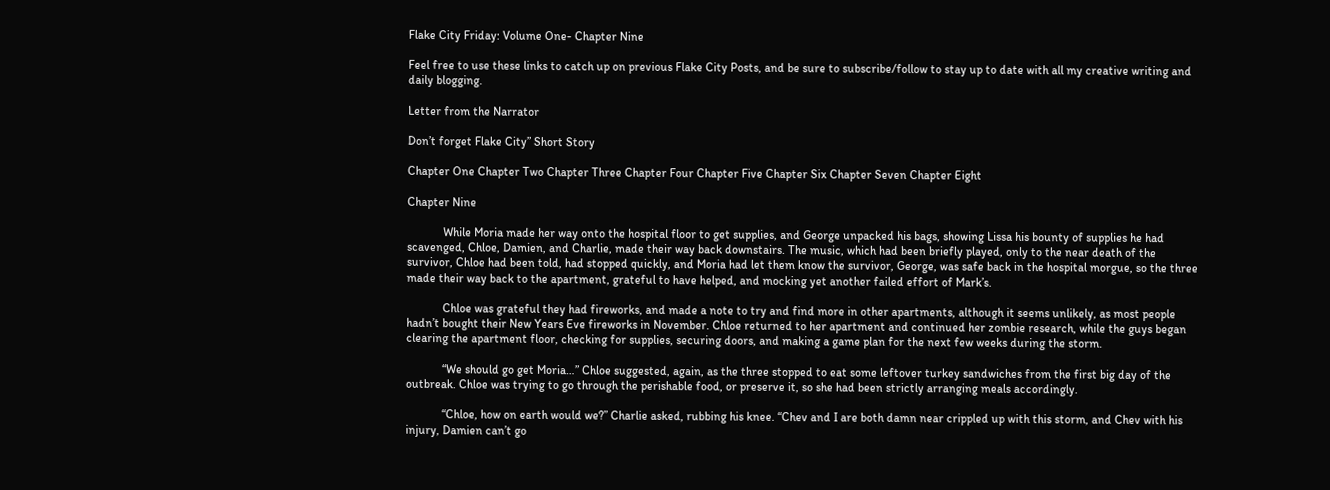Flake City Friday: Volume One- Chapter Nine

Feel free to use these links to catch up on previous Flake City Posts, and be sure to subscribe/follow to stay up to date with all my creative writing and daily blogging.

Letter from the Narrator

Don’t forget Flake City” Short Story

Chapter One Chapter Two Chapter Three Chapter Four Chapter Five Chapter Six Chapter Seven Chapter Eight

Chapter Nine

            While Moria made her way onto the hospital floor to get supplies, and George unpacked his bags, showing Lissa his bounty of supplies he had scavenged, Chloe, Damien, and Charlie, made their way back downstairs. The music, which had been briefly played, only to the near death of the survivor, Chloe had been told, had stopped quickly, and Moria had let them know the survivor, George, was safe back in the hospital morgue, so the three made their way back to the apartment, grateful to have helped, and mocking yet another failed effort of Mark’s.

            Chloe was grateful they had fireworks, and made a note to try and find more in other apartments, although it seems unlikely, as most people hadn’t bought their New Years Eve fireworks in November. Chloe returned to her apartment and continued her zombie research, while the guys began clearing the apartment floor, checking for supplies, securing doors, and making a game plan for the next few weeks during the storm.

            “We should go get Moria…” Chloe suggested, again, as the three stopped to eat some leftover turkey sandwiches from the first big day of the outbreak. Chloe was trying to go through the perishable food, or preserve it, so she had been strictly arranging meals accordingly.

            “Chloe, how on earth would we?” Charlie asked, rubbing his knee. “Chev and I are both damn near crippled up with this storm, and Chev with his injury, Damien can’t go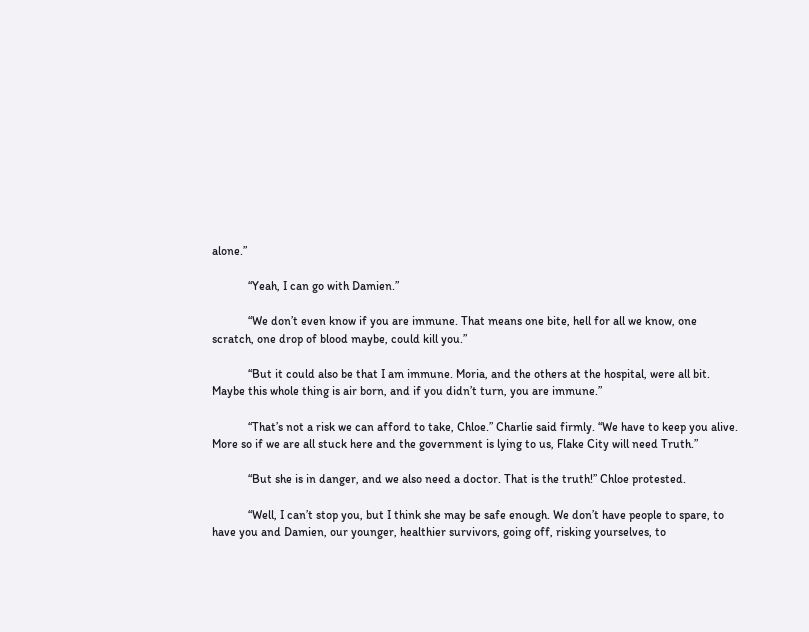alone.”

            “Yeah, I can go with Damien.”

            “We don’t even know if you are immune. That means one bite, hell for all we know, one scratch, one drop of blood maybe, could kill you.”

            “But it could also be that I am immune. Moria, and the others at the hospital, were all bit. Maybe this whole thing is air born, and if you didn’t turn, you are immune.”

            “That’s not a risk we can afford to take, Chloe.” Charlie said firmly. “We have to keep you alive. More so if we are all stuck here and the government is lying to us, Flake City will need Truth.”

            “But she is in danger, and we also need a doctor. That is the truth!” Chloe protested.

            “Well, I can’t stop you, but I think she may be safe enough. We don’t have people to spare, to have you and Damien, our younger, healthier survivors, going off, risking yourselves, to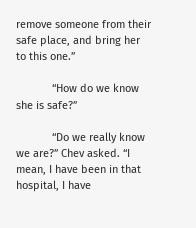remove someone from their safe place, and bring her to this one.”

            “How do we know she is safe?”

            “Do we really know we are?” Chev asked. “I mean, I have been in that hospital, I have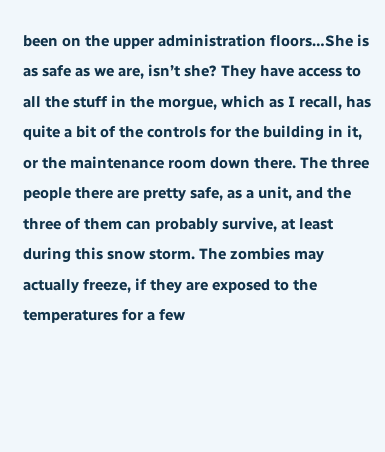been on the upper administration floors…She is as safe as we are, isn’t she? They have access to all the stuff in the morgue, which as I recall, has quite a bit of the controls for the building in it, or the maintenance room down there. The three people there are pretty safe, as a unit, and the three of them can probably survive, at least during this snow storm. The zombies may actually freeze, if they are exposed to the temperatures for a few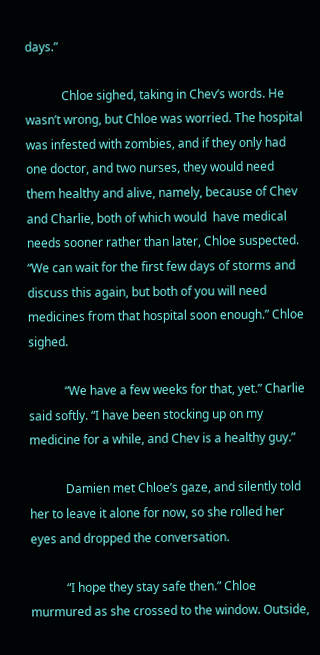days.”

            Chloe sighed, taking in Chev’s words. He wasn’t wrong, but Chloe was worried. The hospital was infested with zombies, and if they only had one doctor, and two nurses, they would need them healthy and alive, namely, because of Chev and Charlie, both of which would  have medical needs sooner rather than later, Chloe suspected. “We can wait for the first few days of storms and discuss this again, but both of you will need medicines from that hospital soon enough.” Chloe sighed.

            “We have a few weeks for that, yet.” Charlie said softly. “I have been stocking up on my medicine for a while, and Chev is a healthy guy.”

            Damien met Chloe’s gaze, and silently told her to leave it alone for now, so she rolled her eyes and dropped the conversation.

            “I hope they stay safe then.” Chloe murmured as she crossed to the window. Outside,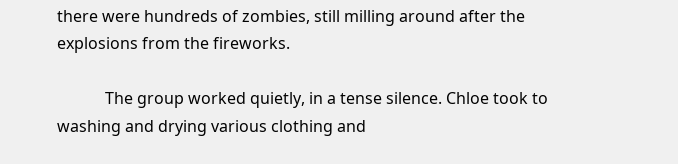there were hundreds of zombies, still milling around after the explosions from the fireworks.

            The group worked quietly, in a tense silence. Chloe took to washing and drying various clothing and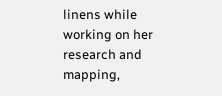linens while working on her research and mapping,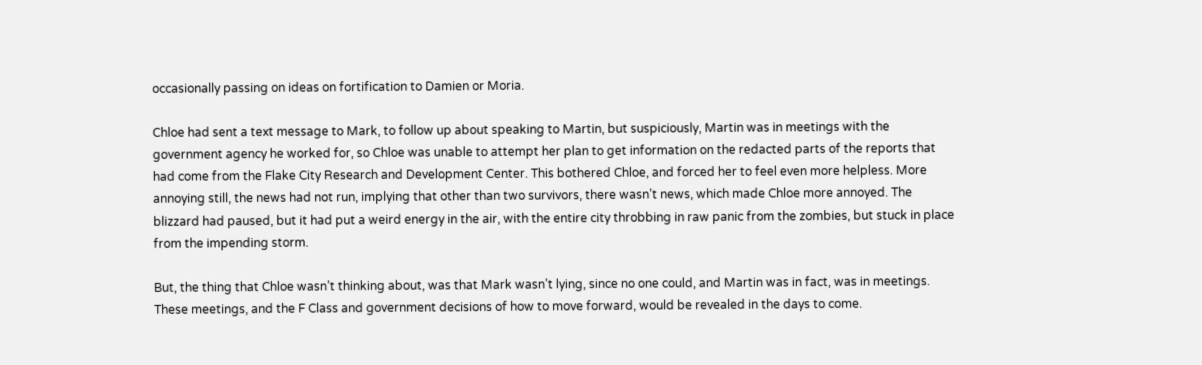occasionally passing on ideas on fortification to Damien or Moria.

Chloe had sent a text message to Mark, to follow up about speaking to Martin, but suspiciously, Martin was in meetings with the government agency he worked for, so Chloe was unable to attempt her plan to get information on the redacted parts of the reports that had come from the Flake City Research and Development Center. This bothered Chloe, and forced her to feel even more helpless. More annoying still, the news had not run, implying that other than two survivors, there wasn’t news, which made Chloe more annoyed. The blizzard had paused, but it had put a weird energy in the air, with the entire city throbbing in raw panic from the zombies, but stuck in place from the impending storm.

But, the thing that Chloe wasn’t thinking about, was that Mark wasn’t lying, since no one could, and Martin was in fact, was in meetings. These meetings, and the F Class and government decisions of how to move forward, would be revealed in the days to come.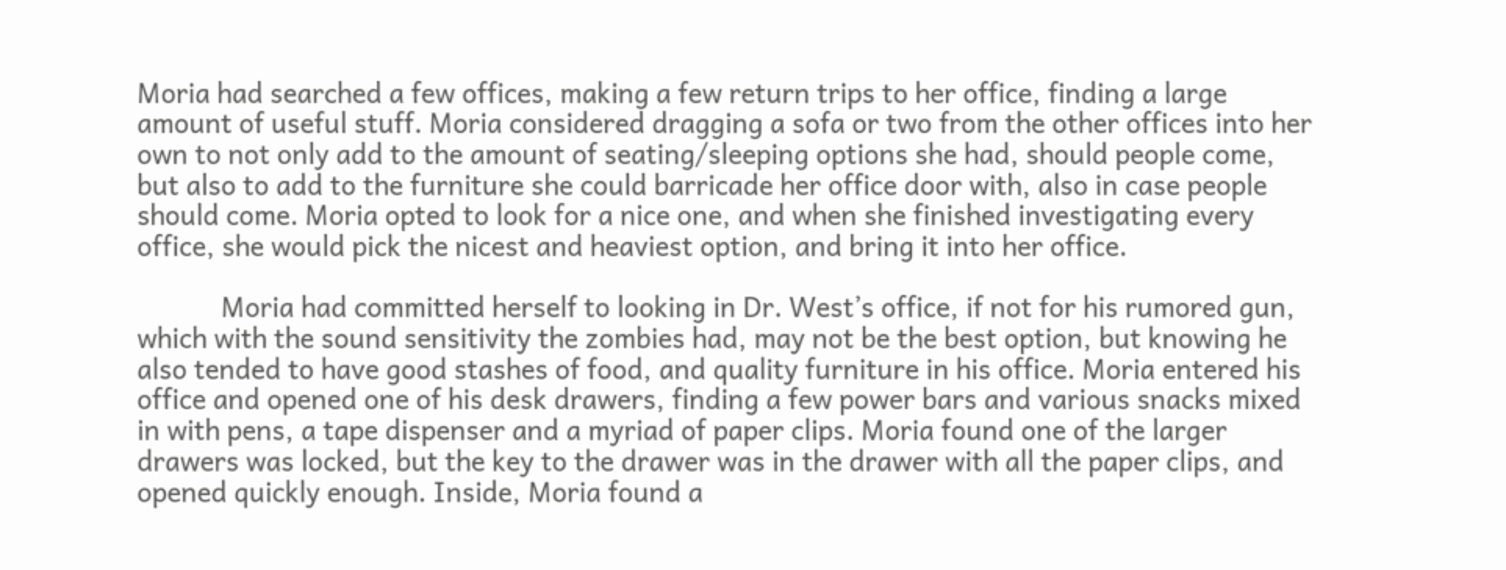Moria had searched a few offices, making a few return trips to her office, finding a large amount of useful stuff. Moria considered dragging a sofa or two from the other offices into her own to not only add to the amount of seating/sleeping options she had, should people come, but also to add to the furniture she could barricade her office door with, also in case people should come. Moria opted to look for a nice one, and when she finished investigating every office, she would pick the nicest and heaviest option, and bring it into her office.

            Moria had committed herself to looking in Dr. West’s office, if not for his rumored gun, which with the sound sensitivity the zombies had, may not be the best option, but knowing he also tended to have good stashes of food, and quality furniture in his office. Moria entered his office and opened one of his desk drawers, finding a few power bars and various snacks mixed in with pens, a tape dispenser and a myriad of paper clips. Moria found one of the larger drawers was locked, but the key to the drawer was in the drawer with all the paper clips, and opened quickly enough. Inside, Moria found a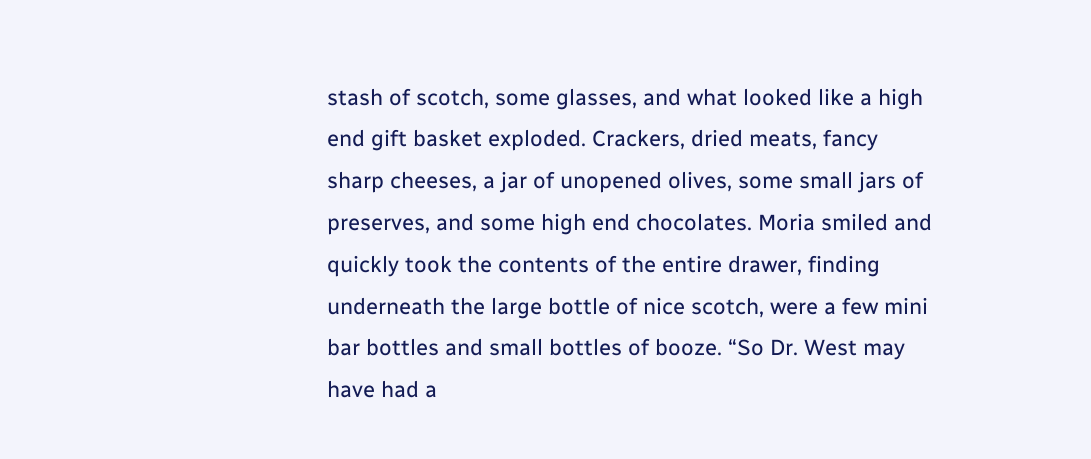stash of scotch, some glasses, and what looked like a high end gift basket exploded. Crackers, dried meats, fancy sharp cheeses, a jar of unopened olives, some small jars of preserves, and some high end chocolates. Moria smiled and quickly took the contents of the entire drawer, finding underneath the large bottle of nice scotch, were a few mini bar bottles and small bottles of booze. “So Dr. West may have had a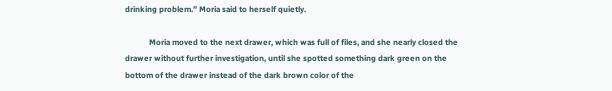drinking problem.” Moria said to herself quietly.

            Moria moved to the next drawer, which was full of files, and she nearly closed the drawer without further investigation, until she spotted something dark green on the bottom of the drawer instead of the dark brown color of the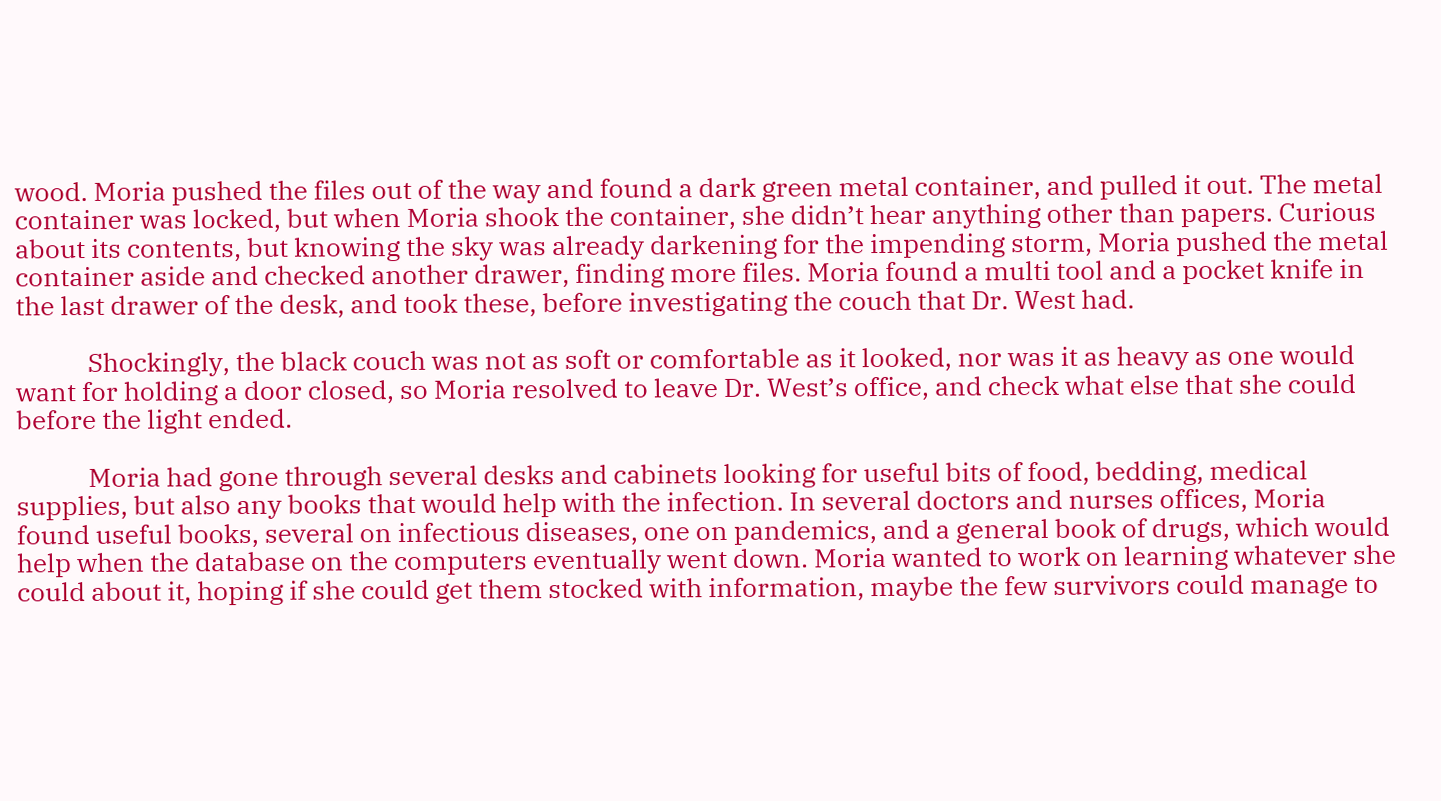wood. Moria pushed the files out of the way and found a dark green metal container, and pulled it out. The metal container was locked, but when Moria shook the container, she didn’t hear anything other than papers. Curious about its contents, but knowing the sky was already darkening for the impending storm, Moria pushed the metal container aside and checked another drawer, finding more files. Moria found a multi tool and a pocket knife in the last drawer of the desk, and took these, before investigating the couch that Dr. West had.

            Shockingly, the black couch was not as soft or comfortable as it looked, nor was it as heavy as one would want for holding a door closed, so Moria resolved to leave Dr. West’s office, and check what else that she could before the light ended.

            Moria had gone through several desks and cabinets looking for useful bits of food, bedding, medical supplies, but also any books that would help with the infection. In several doctors and nurses offices, Moria found useful books, several on infectious diseases, one on pandemics, and a general book of drugs, which would help when the database on the computers eventually went down. Moria wanted to work on learning whatever she could about it, hoping if she could get them stocked with information, maybe the few survivors could manage to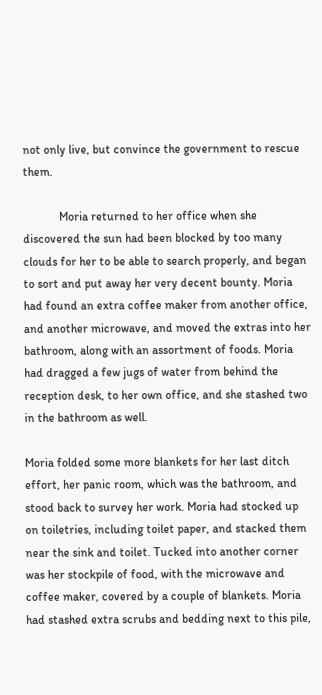not only live, but convince the government to rescue them.

            Moria returned to her office when she discovered the sun had been blocked by too many clouds for her to be able to search properly, and began to sort and put away her very decent bounty. Moria had found an extra coffee maker from another office, and another microwave, and moved the extras into her bathroom, along with an assortment of foods. Moria had dragged a few jugs of water from behind the reception desk, to her own office, and she stashed two in the bathroom as well.

Moria folded some more blankets for her last ditch effort, her panic room, which was the bathroom, and stood back to survey her work. Moria had stocked up on toiletries, including toilet paper, and stacked them near the sink and toilet. Tucked into another corner was her stockpile of food, with the microwave and coffee maker, covered by a couple of blankets. Moria had stashed extra scrubs and bedding next to this pile,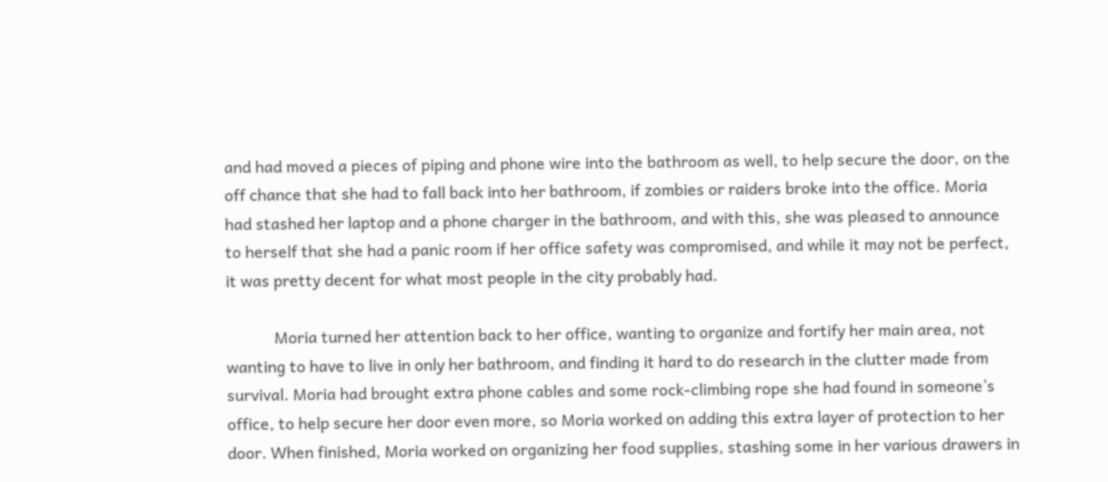and had moved a pieces of piping and phone wire into the bathroom as well, to help secure the door, on the off chance that she had to fall back into her bathroom, if zombies or raiders broke into the office. Moria had stashed her laptop and a phone charger in the bathroom, and with this, she was pleased to announce to herself that she had a panic room if her office safety was compromised, and while it may not be perfect, it was pretty decent for what most people in the city probably had.

            Moria turned her attention back to her office, wanting to organize and fortify her main area, not wanting to have to live in only her bathroom, and finding it hard to do research in the clutter made from survival. Moria had brought extra phone cables and some rock-climbing rope she had found in someone’s office, to help secure her door even more, so Moria worked on adding this extra layer of protection to her door. When finished, Moria worked on organizing her food supplies, stashing some in her various drawers in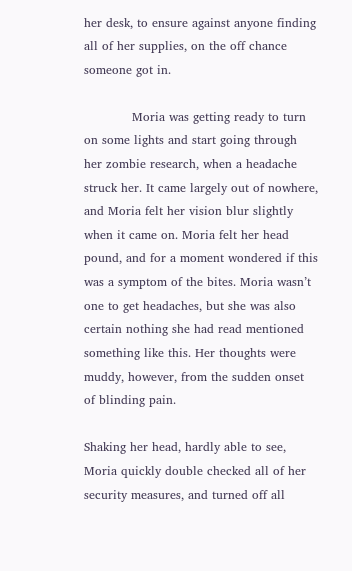her desk, to ensure against anyone finding all of her supplies, on the off chance someone got in.

            Moria was getting ready to turn on some lights and start going through her zombie research, when a headache struck her. It came largely out of nowhere, and Moria felt her vision blur slightly when it came on. Moria felt her head pound, and for a moment wondered if this was a symptom of the bites. Moria wasn’t one to get headaches, but she was also certain nothing she had read mentioned something like this. Her thoughts were muddy, however, from the sudden onset of blinding pain.

Shaking her head, hardly able to see, Moria quickly double checked all of her security measures, and turned off all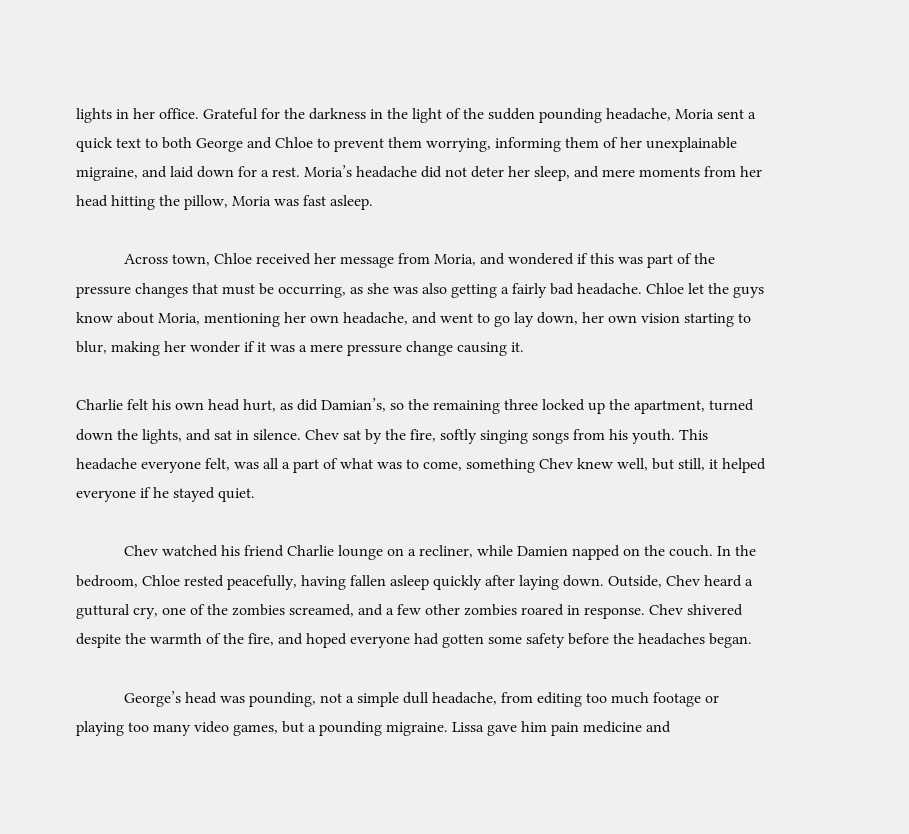lights in her office. Grateful for the darkness in the light of the sudden pounding headache, Moria sent a quick text to both George and Chloe to prevent them worrying, informing them of her unexplainable migraine, and laid down for a rest. Moria’s headache did not deter her sleep, and mere moments from her head hitting the pillow, Moria was fast asleep.

            Across town, Chloe received her message from Moria, and wondered if this was part of the pressure changes that must be occurring, as she was also getting a fairly bad headache. Chloe let the guys know about Moria, mentioning her own headache, and went to go lay down, her own vision starting to blur, making her wonder if it was a mere pressure change causing it.

Charlie felt his own head hurt, as did Damian’s, so the remaining three locked up the apartment, turned down the lights, and sat in silence. Chev sat by the fire, softly singing songs from his youth. This headache everyone felt, was all a part of what was to come, something Chev knew well, but still, it helped everyone if he stayed quiet.

            Chev watched his friend Charlie lounge on a recliner, while Damien napped on the couch. In the bedroom, Chloe rested peacefully, having fallen asleep quickly after laying down. Outside, Chev heard a guttural cry, one of the zombies screamed, and a few other zombies roared in response. Chev shivered despite the warmth of the fire, and hoped everyone had gotten some safety before the headaches began.

            George’s head was pounding, not a simple dull headache, from editing too much footage or playing too many video games, but a pounding migraine. Lissa gave him pain medicine and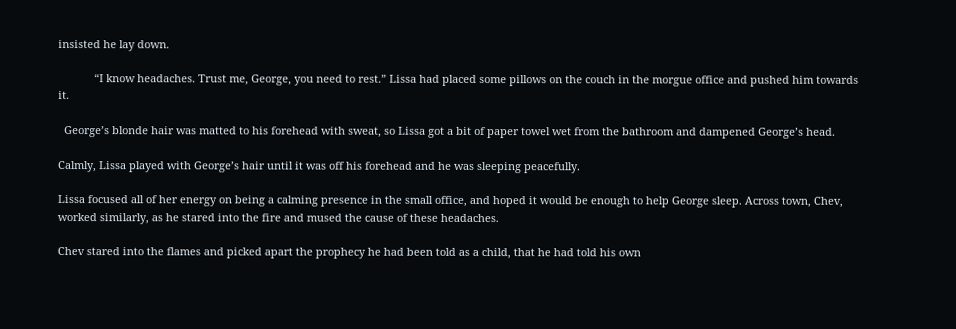insisted he lay down.

            “I know headaches. Trust me, George, you need to rest.” Lissa had placed some pillows on the couch in the morgue office and pushed him towards it.

  George’s blonde hair was matted to his forehead with sweat, so Lissa got a bit of paper towel wet from the bathroom and dampened George’s head.

Calmly, Lissa played with George’s hair until it was off his forehead and he was sleeping peacefully.

Lissa focused all of her energy on being a calming presence in the small office, and hoped it would be enough to help George sleep. Across town, Chev, worked similarly, as he stared into the fire and mused the cause of these headaches.

Chev stared into the flames and picked apart the prophecy he had been told as a child, that he had told his own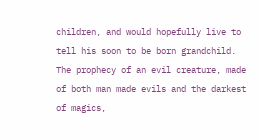children, and would hopefully live to tell his soon to be born grandchild. The prophecy of an evil creature, made of both man made evils and the darkest of magics,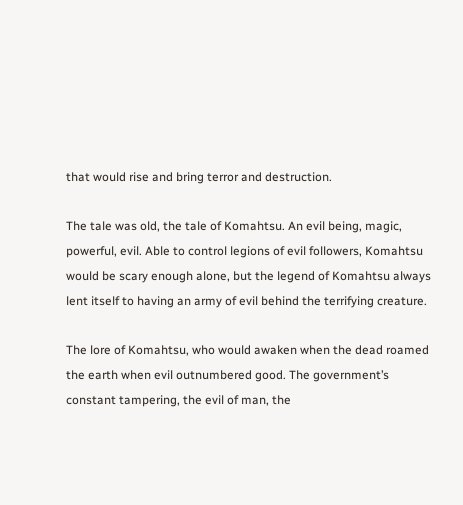that would rise and bring terror and destruction.

The tale was old, the tale of Komahtsu. An evil being, magic, powerful, evil. Able to control legions of evil followers, Komahtsu would be scary enough alone, but the legend of Komahtsu always lent itself to having an army of evil behind the terrifying creature.

The lore of Komahtsu, who would awaken when the dead roamed the earth when evil outnumbered good. The government’s constant tampering, the evil of man, the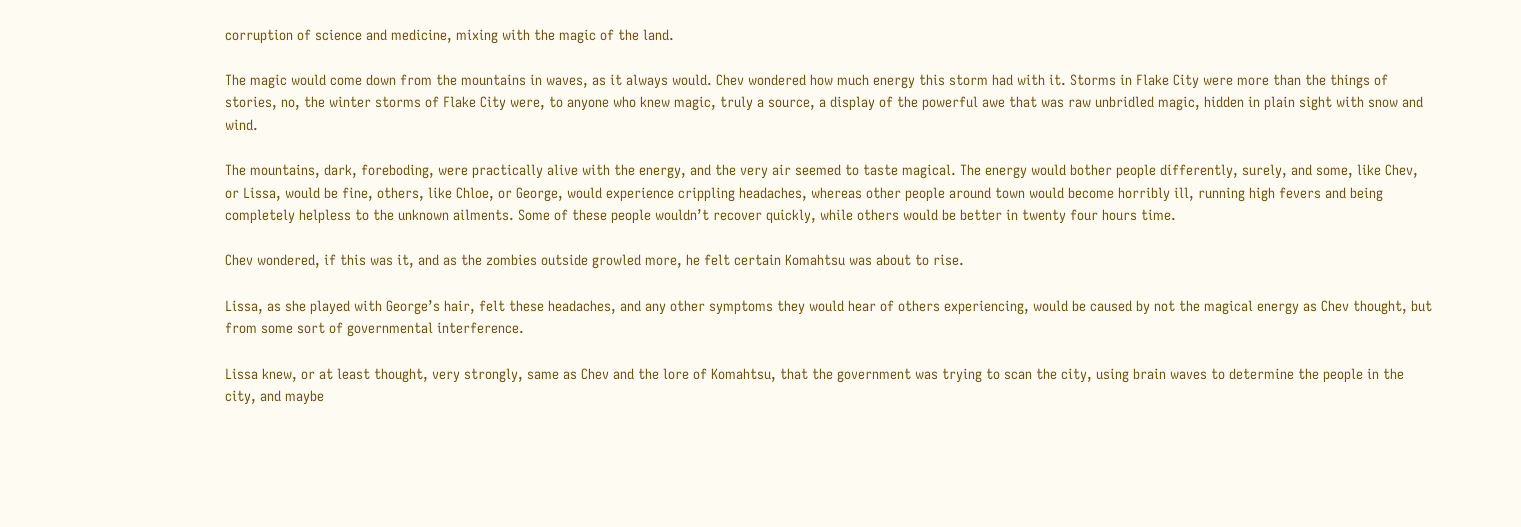corruption of science and medicine, mixing with the magic of the land.

The magic would come down from the mountains in waves, as it always would. Chev wondered how much energy this storm had with it. Storms in Flake City were more than the things of stories, no, the winter storms of Flake City were, to anyone who knew magic, truly a source, a display of the powerful awe that was raw unbridled magic, hidden in plain sight with snow and wind.

The mountains, dark, foreboding, were practically alive with the energy, and the very air seemed to taste magical. The energy would bother people differently, surely, and some, like Chev, or Lissa, would be fine, others, like Chloe, or George, would experience crippling headaches, whereas other people around town would become horribly ill, running high fevers and being completely helpless to the unknown ailments. Some of these people wouldn’t recover quickly, while others would be better in twenty four hours time.

Chev wondered, if this was it, and as the zombies outside growled more, he felt certain Komahtsu was about to rise.

Lissa, as she played with George’s hair, felt these headaches, and any other symptoms they would hear of others experiencing, would be caused by not the magical energy as Chev thought, but from some sort of governmental interference.

Lissa knew, or at least thought, very strongly, same as Chev and the lore of Komahtsu, that the government was trying to scan the city, using brain waves to determine the people in the city, and maybe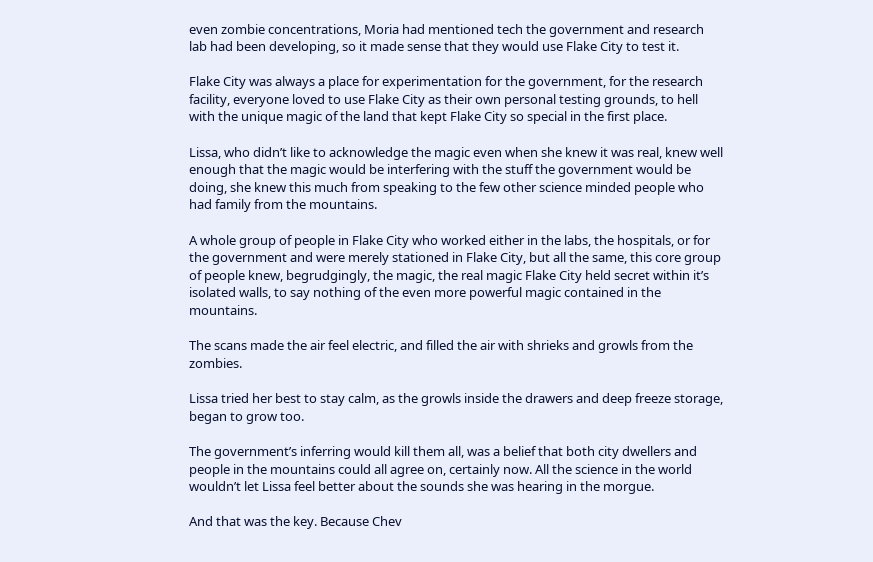even zombie concentrations, Moria had mentioned tech the government and research lab had been developing, so it made sense that they would use Flake City to test it.

Flake City was always a place for experimentation for the government, for the research facility, everyone loved to use Flake City as their own personal testing grounds, to hell with the unique magic of the land that kept Flake City so special in the first place.

Lissa, who didn’t like to acknowledge the magic even when she knew it was real, knew well enough that the magic would be interfering with the stuff the government would be doing, she knew this much from speaking to the few other science minded people who had family from the mountains.

A whole group of people in Flake City who worked either in the labs, the hospitals, or for the government and were merely stationed in Flake City, but all the same, this core group of people knew, begrudgingly, the magic, the real magic Flake City held secret within it’s isolated walls, to say nothing of the even more powerful magic contained in the mountains.

The scans made the air feel electric, and filled the air with shrieks and growls from the zombies.

Lissa tried her best to stay calm, as the growls inside the drawers and deep freeze storage, began to grow too.

The government’s inferring would kill them all, was a belief that both city dwellers and people in the mountains could all agree on, certainly now. All the science in the world wouldn’t let Lissa feel better about the sounds she was hearing in the morgue.

And that was the key. Because Chev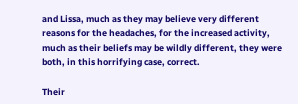and Lissa, much as they may believe very different reasons for the headaches, for the increased activity, much as their beliefs may be wildly different, they were both, in this horrifying case, correct.

Their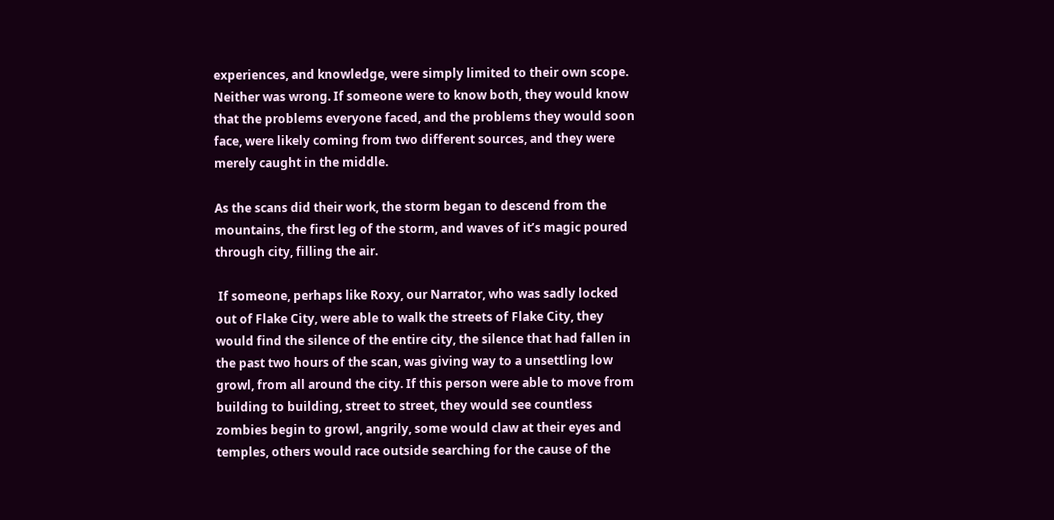experiences, and knowledge, were simply limited to their own scope. Neither was wrong. If someone were to know both, they would know that the problems everyone faced, and the problems they would soon face, were likely coming from two different sources, and they were merely caught in the middle.

As the scans did their work, the storm began to descend from the mountains, the first leg of the storm, and waves of it’s magic poured through city, filling the air.

 If someone, perhaps like Roxy, our Narrator, who was sadly locked out of Flake City, were able to walk the streets of Flake City, they would find the silence of the entire city, the silence that had fallen in the past two hours of the scan, was giving way to a unsettling low growl, from all around the city. If this person were able to move from building to building, street to street, they would see countless zombies begin to growl, angrily, some would claw at their eyes and temples, others would race outside searching for the cause of the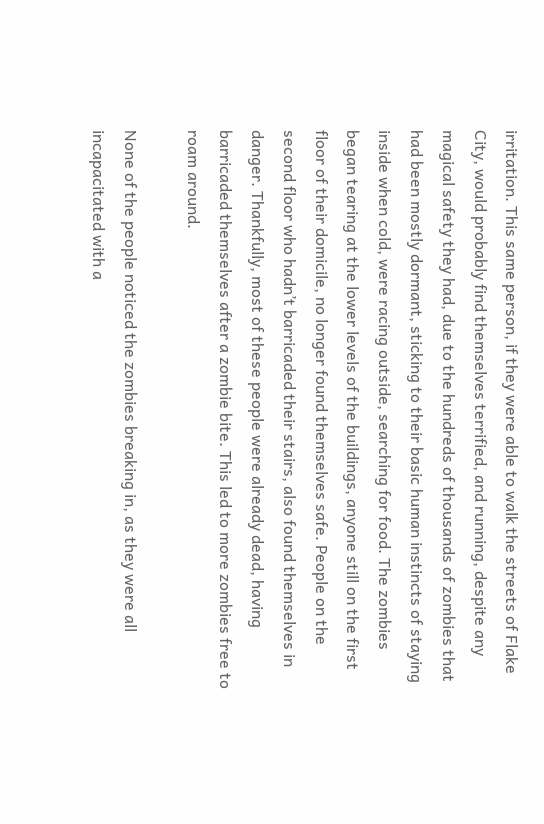irritation. This same person, if they were able to walk the streets of Flake City, would probably find themselves terrified, and running, despite any magical safety they had, due to the hundreds of thousands of zombies that had been mostly dormant, sticking to their basic human instincts of staying inside when cold, were racing outside, searching for food. The zombies began tearing at the lower levels of the buildings, anyone still on the first floor of their domicile, no longer found themselves safe. People on the second floor who hadn’t barricaded their stairs, also found themselves in danger. Thankfully, most of these people were already dead, having barricaded themselves after a zombie bite. This led to more zombies free to roam around.

None of the people noticed the zombies breaking in, as they were all incapacitated with a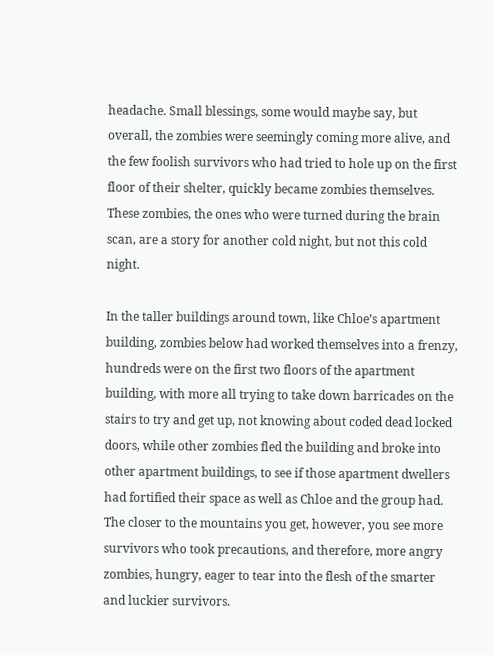headache. Small blessings, some would maybe say, but overall, the zombies were seemingly coming more alive, and the few foolish survivors who had tried to hole up on the first floor of their shelter, quickly became zombies themselves. These zombies, the ones who were turned during the brain scan, are a story for another cold night, but not this cold night.

In the taller buildings around town, like Chloe’s apartment building, zombies below had worked themselves into a frenzy, hundreds were on the first two floors of the apartment building, with more all trying to take down barricades on the stairs to try and get up, not knowing about coded dead locked doors, while other zombies fled the building and broke into other apartment buildings, to see if those apartment dwellers had fortified their space as well as Chloe and the group had. The closer to the mountains you get, however, you see more survivors who took precautions, and therefore, more angry zombies, hungry, eager to tear into the flesh of the smarter and luckier survivors.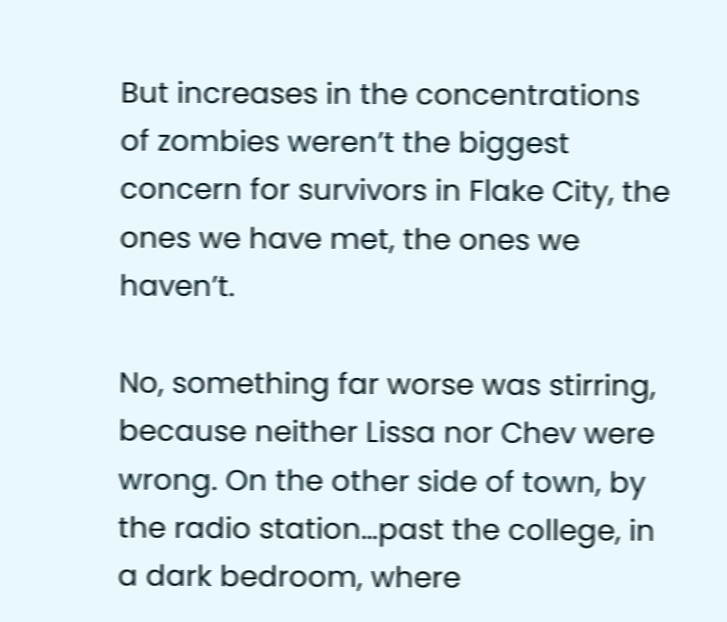But increases in the concentrations of zombies weren’t the biggest concern for survivors in Flake City, the ones we have met, the ones we haven’t.

No, something far worse was stirring, because neither Lissa nor Chev were wrong. On the other side of town, by the radio station…past the college, in a dark bedroom, where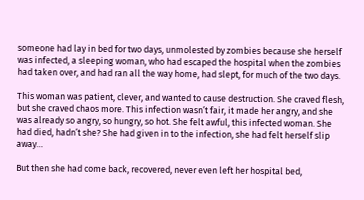someone had lay in bed for two days, unmolested by zombies because she herself was infected, a sleeping woman, who had escaped the hospital when the zombies had taken over, and had ran all the way home, had slept, for much of the two days.

This woman was patient, clever, and wanted to cause destruction. She craved flesh, but she craved chaos more. This infection wasn’t fair, it made her angry, and she was already so angry, so hungry, so hot. She felt awful, this infected woman. She had died, hadn’t she? She had given in to the infection, she had felt herself slip away…

But then she had come back, recovered, never even left her hospital bed,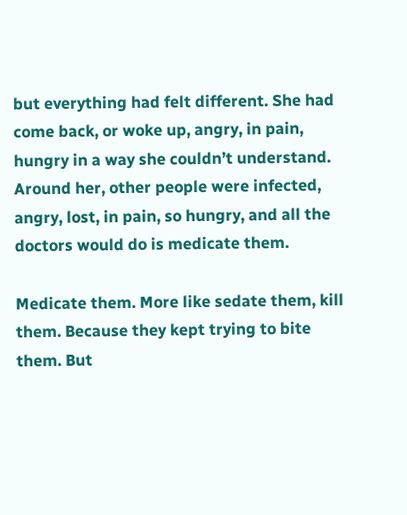but everything had felt different. She had come back, or woke up, angry, in pain, hungry in a way she couldn’t understand. Around her, other people were infected, angry, lost, in pain, so hungry, and all the doctors would do is medicate them.

Medicate them. More like sedate them, kill them. Because they kept trying to bite them. But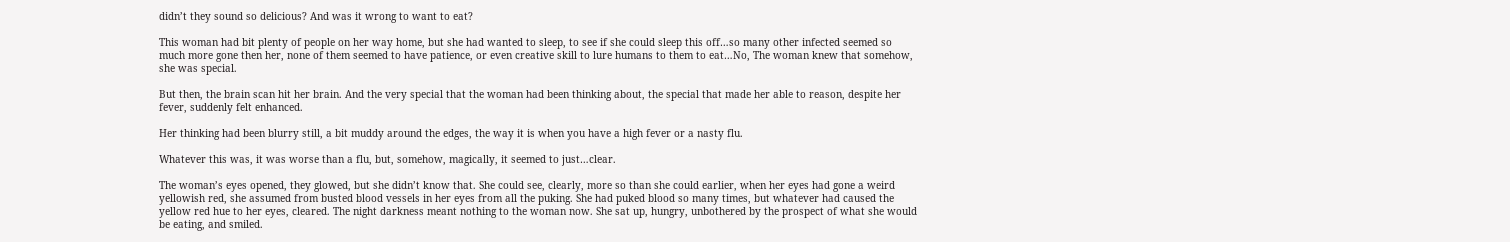didn’t they sound so delicious? And was it wrong to want to eat?

This woman had bit plenty of people on her way home, but she had wanted to sleep, to see if she could sleep this off…so many other infected seemed so much more gone then her, none of them seemed to have patience, or even creative skill to lure humans to them to eat…No, The woman knew that somehow, she was special.

But then, the brain scan hit her brain. And the very special that the woman had been thinking about, the special that made her able to reason, despite her fever, suddenly felt enhanced.

Her thinking had been blurry still, a bit muddy around the edges, the way it is when you have a high fever or a nasty flu.

Whatever this was, it was worse than a flu, but, somehow, magically, it seemed to just…clear.

The woman’s eyes opened, they glowed, but she didn’t know that. She could see, clearly, more so than she could earlier, when her eyes had gone a weird yellowish red, she assumed from busted blood vessels in her eyes from all the puking. She had puked blood so many times, but whatever had caused the yellow red hue to her eyes, cleared. The night darkness meant nothing to the woman now. She sat up, hungry, unbothered by the prospect of what she would be eating, and smiled.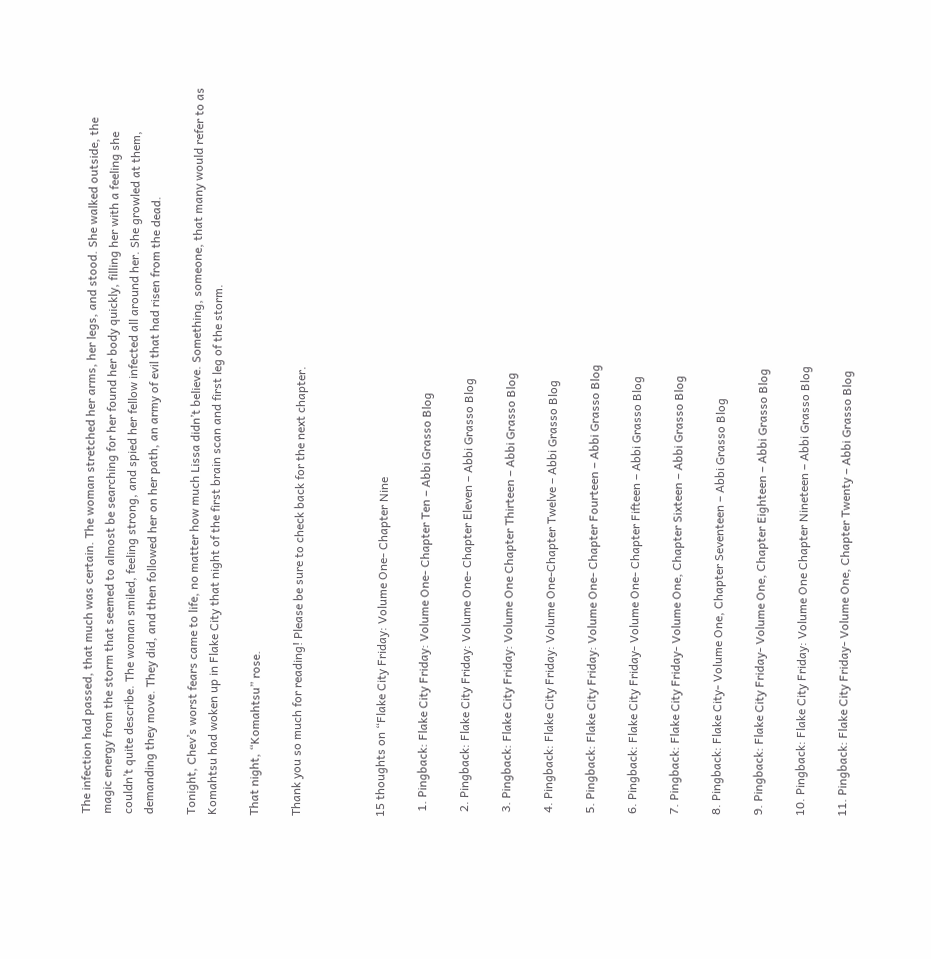The infection had passed, that much was certain. The woman stretched her arms, her legs, and stood. She walked outside, the magic energy from the storm that seemed to almost be searching for her found her body quickly, filling her with a feeling she couldn’t quite describe. The woman smiled, feeling strong, and spied her fellow infected all around her. She growled at them, demanding they move. They did, and then followed her on her path, an army of evil that had risen from the dead.

Tonight, Chev’s worst fears came to life, no matter how much Lissa didn’t believe. Something, someone, that many would refer to as Komahtsu had woken up in Flake City that night of the first brain scan and first leg of the storm.

That night, “Komahtsu” rose.

Thank you so much for reading! Please be sure to check back for the next chapter.



15 thoughts on “Flake City Friday: Volume One- Chapter Nine

  1. Pingback: Flake City Friday: Volume One- Chapter Ten – Abbi Grasso Blog

  2. Pingback: Flake City Friday: Volume One- Chapter Eleven – Abbi Grasso Blog

  3. Pingback: Flake City Friday: Volume One Chapter Thirteen – Abbi Grasso Blog

  4. Pingback: Flake City Friday: Volume One-Chapter Twelve – Abbi Grasso Blog

  5. Pingback: Flake City Friday: Volume One- Chapter Fourteen – Abbi Grasso Blog

  6. Pingback: Flake City Friday- Volume One- Chapter Fifteen – Abbi Grasso Blog

  7. Pingback: Flake City Friday- Volume One, Chapter Sixteen – Abbi Grasso Blog

  8. Pingback: Flake City- Volume One, Chapter Seventeen – Abbi Grasso Blog

  9. Pingback: Flake City Friday- Volume One, Chapter Eighteen – Abbi Grasso Blog

  10. Pingback: Flake City Friday: Volume One Chapter Nineteen – Abbi Grasso Blog

  11. Pingback: Flake City Friday- Volume One, Chapter Twenty – Abbi Grasso Blog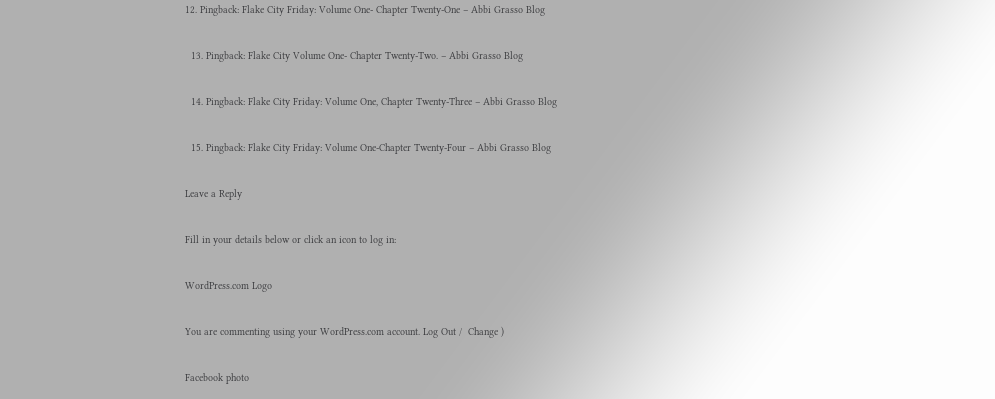12. Pingback: Flake City Friday: Volume One- Chapter Twenty-One – Abbi Grasso Blog

  13. Pingback: Flake City Volume One- Chapter Twenty-Two. – Abbi Grasso Blog

  14. Pingback: Flake City Friday: Volume One, Chapter Twenty-Three – Abbi Grasso Blog

  15. Pingback: Flake City Friday: Volume One-Chapter Twenty-Four – Abbi Grasso Blog

Leave a Reply

Fill in your details below or click an icon to log in:

WordPress.com Logo

You are commenting using your WordPress.com account. Log Out /  Change )

Facebook photo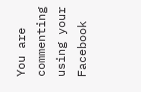You are commenting using your Facebook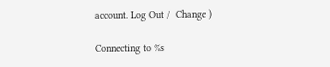account. Log Out /  Change )

Connecting to %s